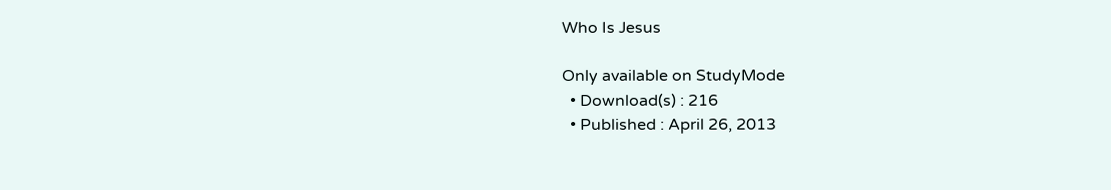Who Is Jesus

Only available on StudyMode
  • Download(s) : 216
  • Published : April 26, 2013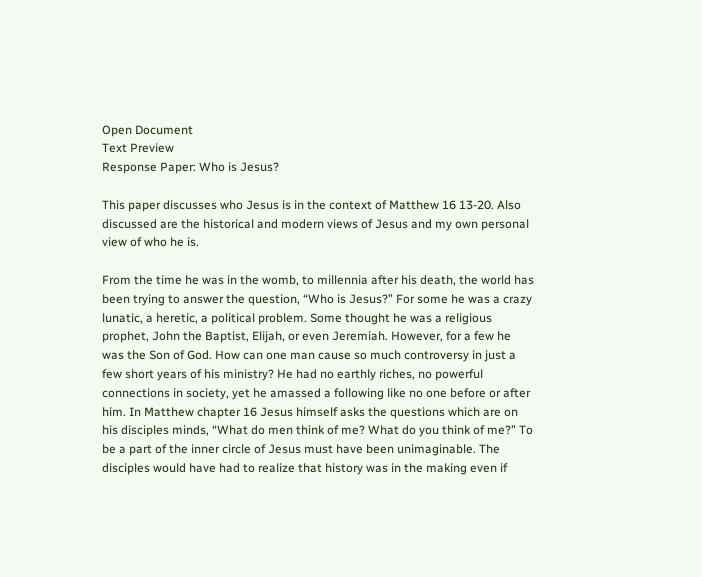Open Document
Text Preview
Response Paper: Who is Jesus?

This paper discusses who Jesus is in the context of Matthew 16 13-20. Also discussed are the historical and modern views of Jesus and my own personal view of who he is.

From the time he was in the womb, to millennia after his death, the world has been trying to answer the question, “Who is Jesus?” For some he was a crazy lunatic, a heretic, a political problem. Some thought he was a religious prophet, John the Baptist, Elijah, or even Jeremiah. However, for a few he was the Son of God. How can one man cause so much controversy in just a few short years of his ministry? He had no earthly riches, no powerful connections in society, yet he amassed a following like no one before or after him. In Matthew chapter 16 Jesus himself asks the questions which are on his disciples minds, “What do men think of me? What do you think of me?” To be a part of the inner circle of Jesus must have been unimaginable. The disciples would have had to realize that history was in the making even if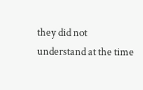they did not understand at the time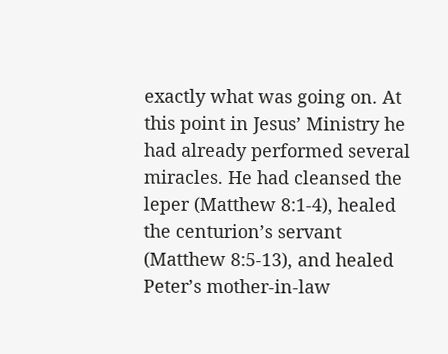exactly what was going on. At this point in Jesus’ Ministry he had already performed several miracles. He had cleansed the leper (Matthew 8:1-4), healed the centurion’s servant (Matthew 8:5-13), and healed Peter’s mother-in-law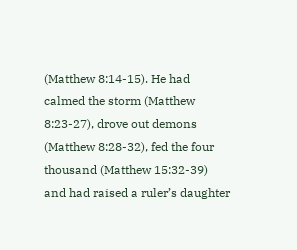(Matthew 8:14-15). He had calmed the storm (Matthew 8:23-27), drove out demons (Matthew 8:28-32), fed the four thousand (Matthew 15:32-39) and had raised a ruler’s daughter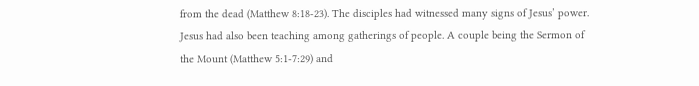from the dead (Matthew 8:18-23). The disciples had witnessed many signs of Jesus’ power. Jesus had also been teaching among gatherings of people. A couple being the Sermon of the Mount (Matthew 5:1-7:29) and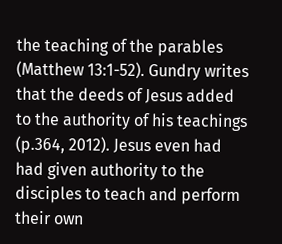the teaching of the parables (Matthew 13:1-52). Gundry writes that the deeds of Jesus added to the authority of his teachings (p.364, 2012). Jesus even had had given authority to the disciples to teach and perform their own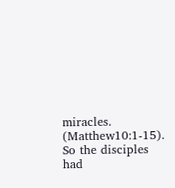miracles. (Matthew10:1-15). So the disciples had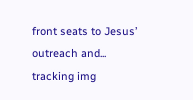front seats to Jesus’ outreach and...
tracking img